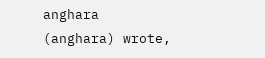anghara (anghara) wrote,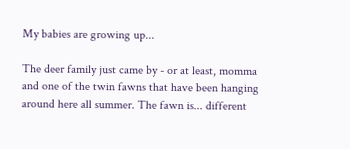My babies are growing up...

The deer family just came by - or at least, momma and one of the twin fawns that have been hanging around here all summer. The fawn is... different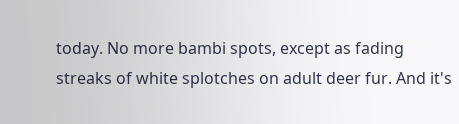today. No more bambi spots, except as fading streaks of white splotches on adult deer fur. And it's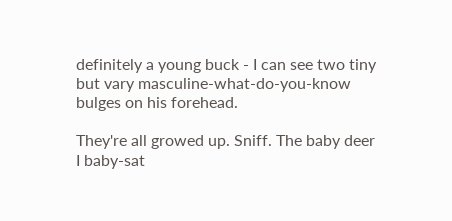definitely a young buck - I can see two tiny but vary masculine-what-do-you-know bulges on his forehead.

They're all growed up. Sniff. The baby deer I baby-sat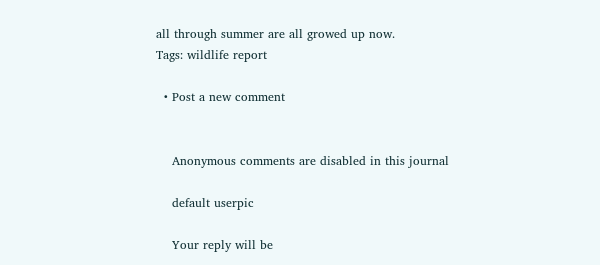all through summer are all growed up now.
Tags: wildlife report

  • Post a new comment


    Anonymous comments are disabled in this journal

    default userpic

    Your reply will be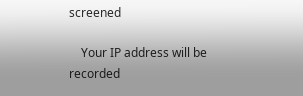screened

    Your IP address will be recorded